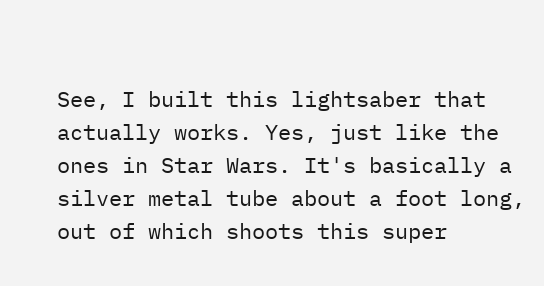See, I built this lightsaber that actually works. Yes, just like the ones in Star Wars. It's basically a silver metal tube about a foot long, out of which shoots this super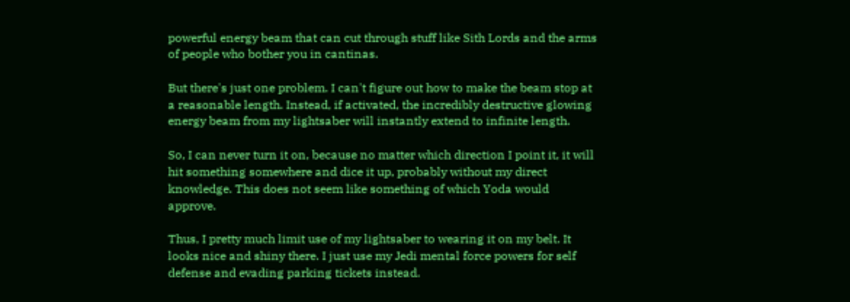powerful energy beam that can cut through stuff like Sith Lords and the arms of people who bother you in cantinas.

But there's just one problem. I can't figure out how to make the beam stop at a reasonable length. Instead, if activated, the incredibly destructive glowing energy beam from my lightsaber will instantly extend to infinite length.

So, I can never turn it on, because no matter which direction I point it, it will hit something somewhere and dice it up, probably without my direct knowledge. This does not seem like something of which Yoda would approve.

Thus, I pretty much limit use of my lightsaber to wearing it on my belt. It looks nice and shiny there. I just use my Jedi mental force powers for self defense and evading parking tickets instead.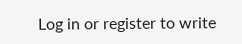Log in or register to write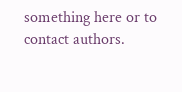something here or to contact authors.